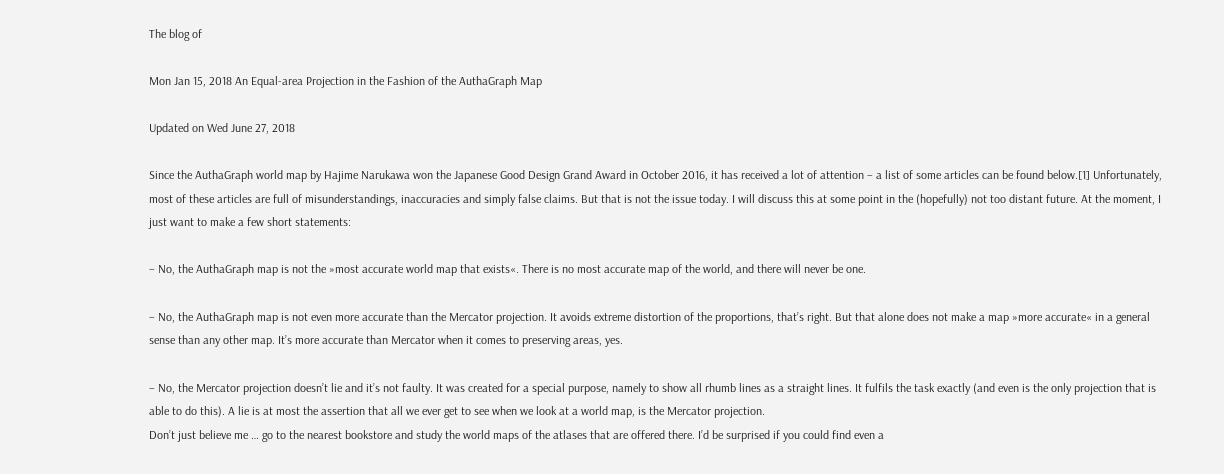The blog of

Mon Jan 15, 2018 An Equal-area Projection in the Fashion of the AuthaGraph Map

Updated on Wed June 27, 2018

Since the AuthaGraph world map by Hajime Narukawa won the Japanese Good Design Grand Award in October 2016, it has received a lot of attention – a list of some articles can be found below.[1] Unfortunately, most of these articles are full of misunderstandings, inaccuracies and simply false claims. But that is not the issue today. I will discuss this at some point in the (hopefully) not too distant future. At the moment, I just want to make a few short statements:

– No, the AuthaGraph map is not the »most accurate world map that exists«. There is no most accurate map of the world, and there will never be one.

– No, the AuthaGraph map is not even more accurate than the Mercator projection. It avoids extreme distortion of the proportions, that’s right. But that alone does not make a map »more accurate« in a general sense than any other map. It’s more accurate than Mercator when it comes to preserving areas, yes.

– No, the Mercator projection doesn’t lie and it’s not faulty. It was created for a special purpose, namely to show all rhumb lines as a straight lines. It fulfils the task exactly (and even is the only projection that is able to do this). A lie is at most the assertion that all we ever get to see when we look at a world map, is the Mercator projection.
Don’t just believe me … go to the nearest bookstore and study the world maps of the atlases that are offered there. I’d be surprised if you could find even a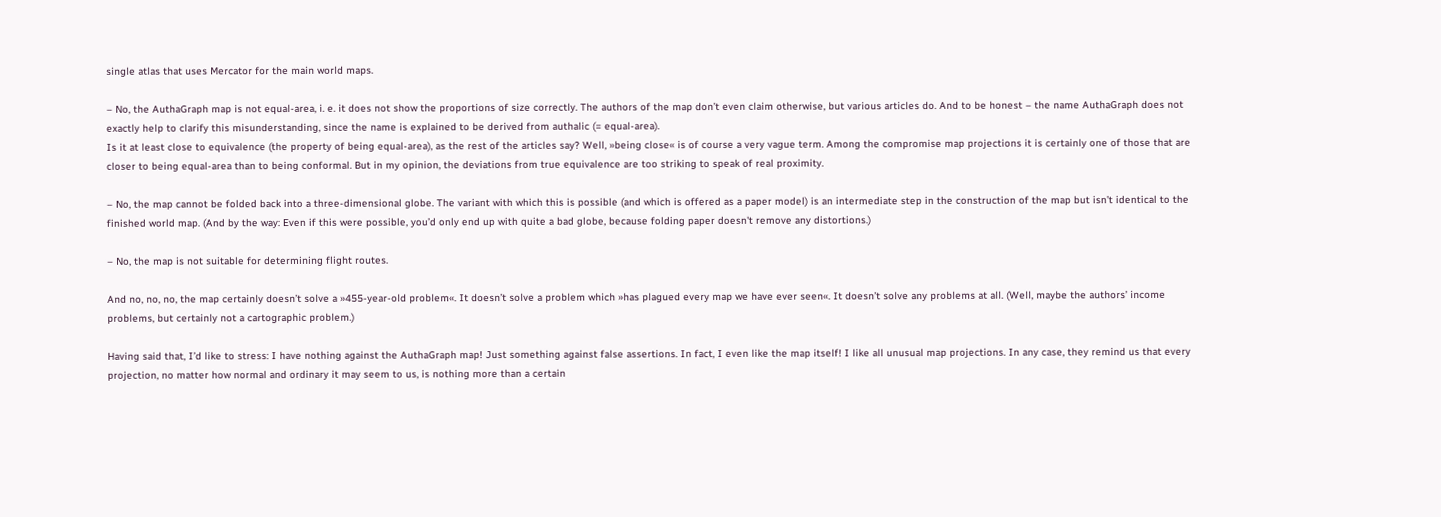single atlas that uses Mercator for the main world maps.

– No, the AuthaGraph map is not equal-area, i. e. it does not show the proportions of size correctly. The authors of the map don’t even claim otherwise, but various articles do. And to be honest – the name AuthaGraph does not exactly help to clarify this misunderstanding, since the name is explained to be derived from authalic (= equal-area).
Is it at least close to equivalence (the property of being equal-area), as the rest of the articles say? Well, »being close« is of course a very vague term. Among the compromise map projections it is certainly one of those that are closer to being equal-area than to being conformal. But in my opinion, the deviations from true equivalence are too striking to speak of real proximity.

– No, the map cannot be folded back into a three-dimensional globe. The variant with which this is possible (and which is offered as a paper model) is an intermediate step in the construction of the map but isn’t identical to the finished world map. (And by the way: Even if this were possible, you’d only end up with quite a bad globe, because folding paper doesn't remove any distortions.)

– No, the map is not suitable for determining flight routes.

And no, no, no, the map certainly doesn’t solve a »455-year-old problem«. It doesn’t solve a problem which »has plagued every map we have ever seen«. It doesn’t solve any problems at all. (Well, maybe the authors’ income problems, but certainly not a cartographic problem.)

Having said that, I’d like to stress: I have nothing against the AuthaGraph map! Just something against false assertions. In fact, I even like the map itself! I like all unusual map projections. In any case, they remind us that every projection, no matter how normal and ordinary it may seem to us, is nothing more than a certain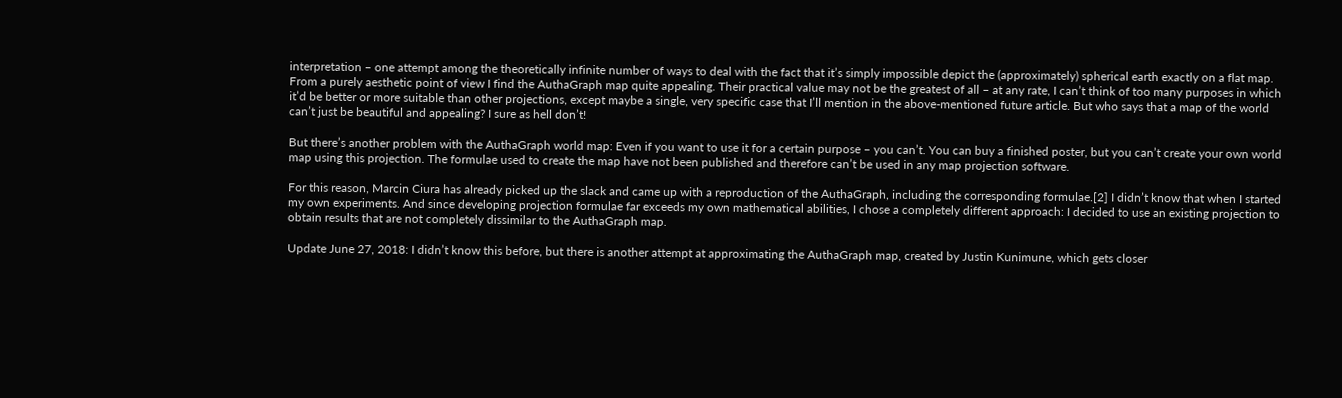interpretation – one attempt among the theoretically infinite number of ways to deal with the fact that it’s simply impossible depict the (approximately) spherical earth exactly on a flat map.
From a purely aesthetic point of view I find the AuthaGraph map quite appealing. Their practical value may not be the greatest of all – at any rate, I can’t think of too many purposes in which it’d be better or more suitable than other projections, except maybe a single, very specific case that I’ll mention in the above-mentioned future article. But who says that a map of the world can’t just be beautiful and appealing? I sure as hell don’t!

But there’s another problem with the AuthaGraph world map: Even if you want to use it for a certain purpose – you can’t. You can buy a finished poster, but you can’t create your own world map using this projection. The formulae used to create the map have not been published and therefore can’t be used in any map projection software.

For this reason, Marcin Ciura has already picked up the slack and came up with a reproduction of the AuthaGraph, including the corresponding formulae.[2] I didn’t know that when I started my own experiments. And since developing projection formulae far exceeds my own mathematical abilities, I chose a completely different approach: I decided to use an existing projection to obtain results that are not completely dissimilar to the AuthaGraph map.

Update June 27, 2018: I didn’t know this before, but there is another attempt at approximating the AuthaGraph map, created by Justin Kunimune, which gets closer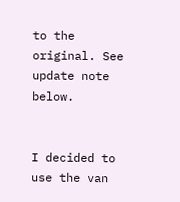to the original. See update note below.


I decided to use the van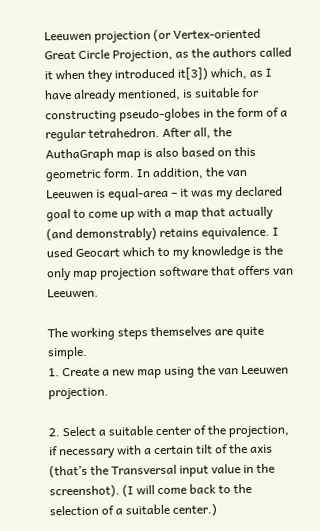Leeuwen projection (or Vertex-oriented Great Circle Projection, as the authors called it when they introduced it[3]) which, as I have already mentioned, is suitable for constructing pseudo-globes in the form of a regular tetrahedron. After all, the AuthaGraph map is also based on this geometric form. In addition, the van Leeuwen is equal-area – it was my declared goal to come up with a map that actually (and demonstrably) retains equivalence. I used Geocart which to my knowledge is the only map projection software that offers van Leeuwen.

The working steps themselves are quite simple.
1. Create a new map using the van Leeuwen projection.

2. Select a suitable center of the projection, if necessary with a certain tilt of the axis (that’s the Transversal input value in the screenshot). (I will come back to the selection of a suitable center.)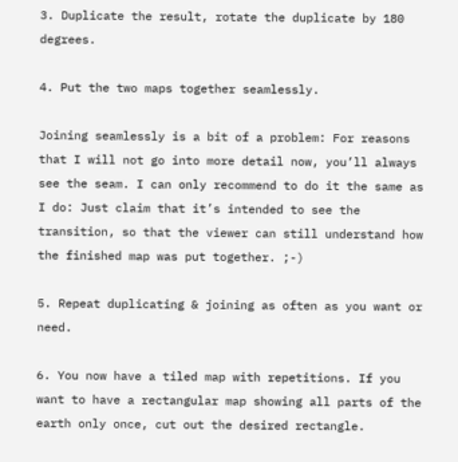3. Duplicate the result, rotate the duplicate by 180 degrees.

4. Put the two maps together seamlessly.

Joining seamlessly is a bit of a problem: For reasons that I will not go into more detail now, you’ll always see the seam. I can only recommend to do it the same as I do: Just claim that it’s intended to see the transition, so that the viewer can still understand how the finished map was put together. ;-)

5. Repeat duplicating & joining as often as you want or need.

6. You now have a tiled map with repetitions. If you want to have a rectangular map showing all parts of the earth only once, cut out the desired rectangle.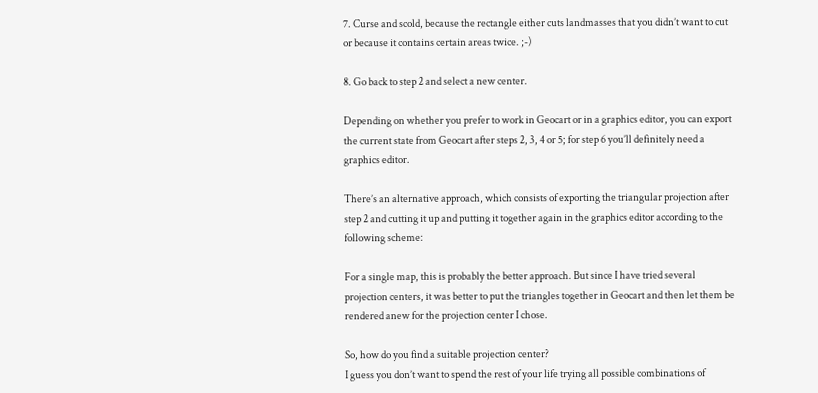7. Curse and scold, because the rectangle either cuts landmasses that you didn’t want to cut or because it contains certain areas twice. ;-)

8. Go back to step 2 and select a new center.

Depending on whether you prefer to work in Geocart or in a graphics editor, you can export the current state from Geocart after steps 2, 3, 4 or 5; for step 6 you’ll definitely need a graphics editor.

There’s an alternative approach, which consists of exporting the triangular projection after step 2 and cutting it up and putting it together again in the graphics editor according to the following scheme:

For a single map, this is probably the better approach. But since I have tried several projection centers, it was better to put the triangles together in Geocart and then let them be rendered anew for the projection center I chose.

So, how do you find a suitable projection center?
I guess you don’t want to spend the rest of your life trying all possible combinations of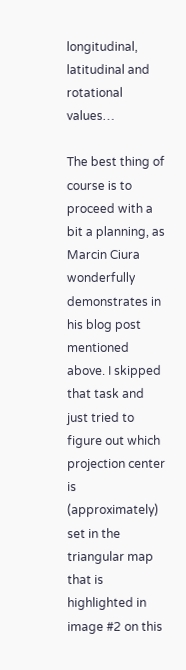longitudinal, latitudinal and rotational values…

The best thing of course is to proceed with a bit a planning, as Marcin Ciura wonderfully demonstrates in his blog post mentioned above. I skipped that task and just tried to figure out which projection center is (approximately) set in the triangular map that is highlighted in image #2 on this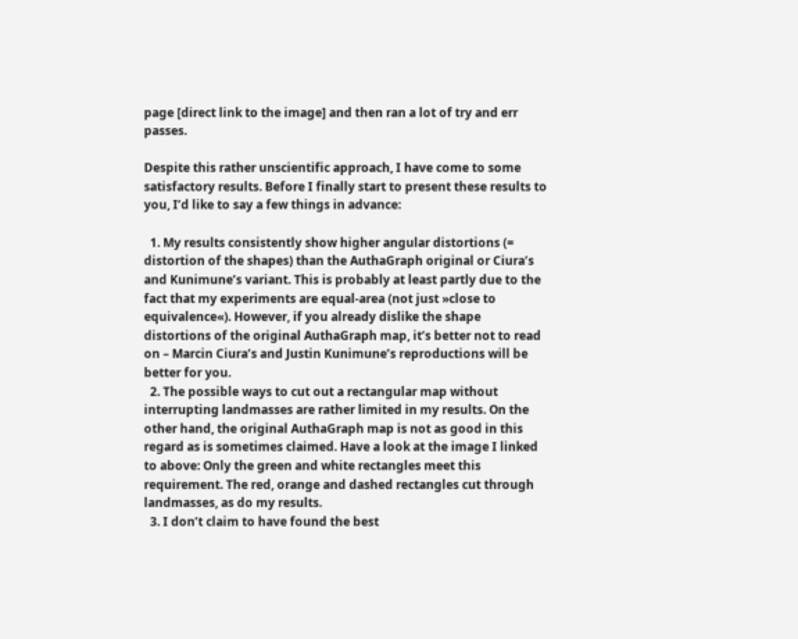page [direct link to the image] and then ran a lot of try and err passes.

Despite this rather unscientific approach, I have come to some satisfactory results. Before I finally start to present these results to you, I’d like to say a few things in advance:

  1. My results consistently show higher angular distortions (= distortion of the shapes) than the AuthaGraph original or Ciura’s and Kunimune’s variant. This is probably at least partly due to the fact that my experiments are equal-area (not just »close to equivalence«). However, if you already dislike the shape distortions of the original AuthaGraph map, it’s better not to read on – Marcin Ciura’s and Justin Kunimune’s reproductions will be better for you.
  2. The possible ways to cut out a rectangular map without interrupting landmasses are rather limited in my results. On the other hand, the original AuthaGraph map is not as good in this regard as is sometimes claimed. Have a look at the image I linked to above: Only the green and white rectangles meet this requirement. The red, orange and dashed rectangles cut through landmasses, as do my results.
  3. I don’t claim to have found the best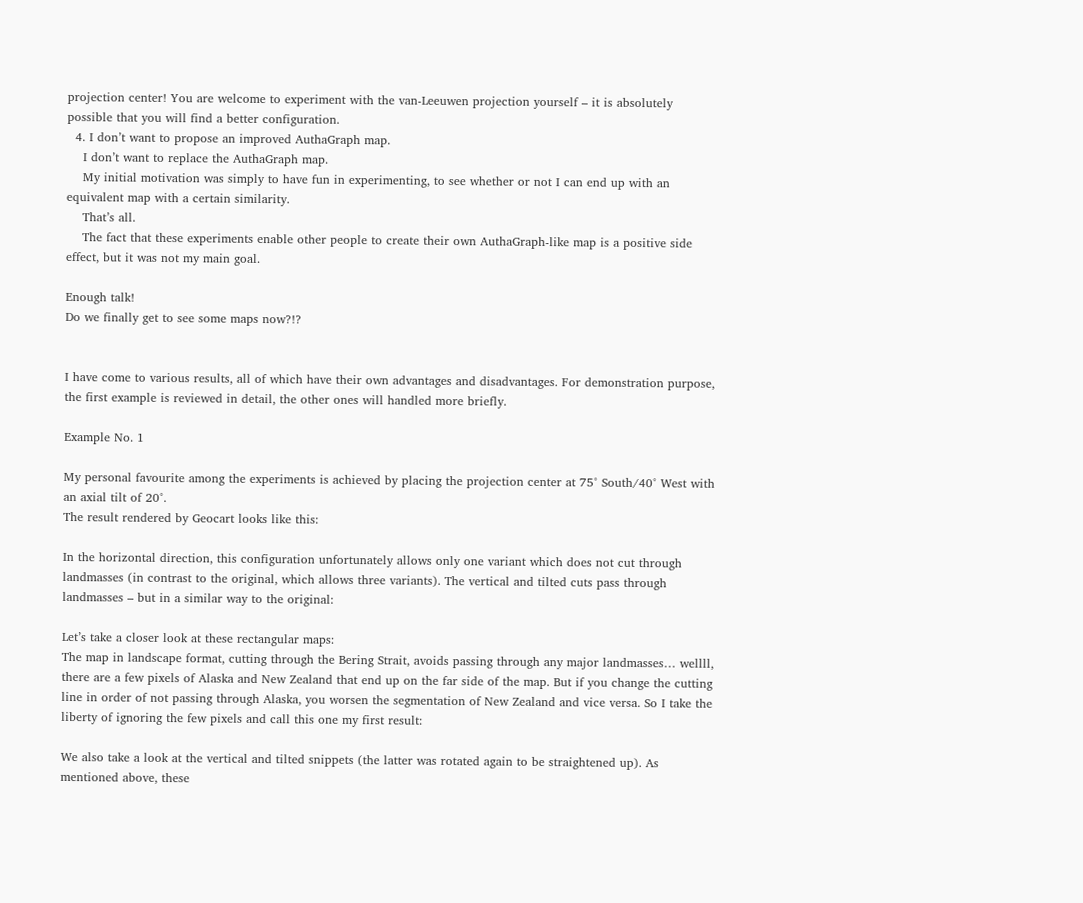projection center! You are welcome to experiment with the van-Leeuwen projection yourself – it is absolutely possible that you will find a better configuration.
  4. I don’t want to propose an improved AuthaGraph map.
    I don’t want to replace the AuthaGraph map.
    My initial motivation was simply to have fun in experimenting, to see whether or not I can end up with an equivalent map with a certain similarity.
    That’s all.
    The fact that these experiments enable other people to create their own AuthaGraph-like map is a positive side effect, but it was not my main goal.

Enough talk!
Do we finally get to see some maps now?!?


I have come to various results, all of which have their own advantages and disadvantages. For demonstration purpose, the first example is reviewed in detail, the other ones will handled more briefly.

Example No. 1

My personal favourite among the experiments is achieved by placing the projection center at 75° South/40° West with an axial tilt of 20°.
The result rendered by Geocart looks like this:

In the horizontal direction, this configuration unfortunately allows only one variant which does not cut through landmasses (in contrast to the original, which allows three variants). The vertical and tilted cuts pass through landmasses – but in a similar way to the original:

Let’s take a closer look at these rectangular maps:
The map in landscape format, cutting through the Bering Strait, avoids passing through any major landmasses… wellll, there are a few pixels of Alaska and New Zealand that end up on the far side of the map. But if you change the cutting line in order of not passing through Alaska, you worsen the segmentation of New Zealand and vice versa. So I take the liberty of ignoring the few pixels and call this one my first result:

We also take a look at the vertical and tilted snippets (the latter was rotated again to be straightened up). As mentioned above, these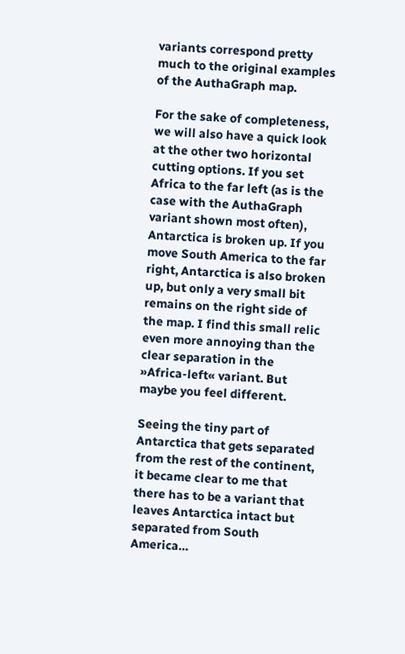variants correspond pretty much to the original examples of the AuthaGraph map.

For the sake of completeness, we will also have a quick look at the other two horizontal cutting options. If you set Africa to the far left (as is the case with the AuthaGraph variant shown most often), Antarctica is broken up. If you move South America to the far right, Antarctica is also broken up, but only a very small bit remains on the right side of the map. I find this small relic even more annoying than the clear separation in the »Africa-left« variant. But maybe you feel different.

Seeing the tiny part of Antarctica that gets separated from the rest of the continent, it became clear to me that there has to be a variant that leaves Antarctica intact but separated from South America…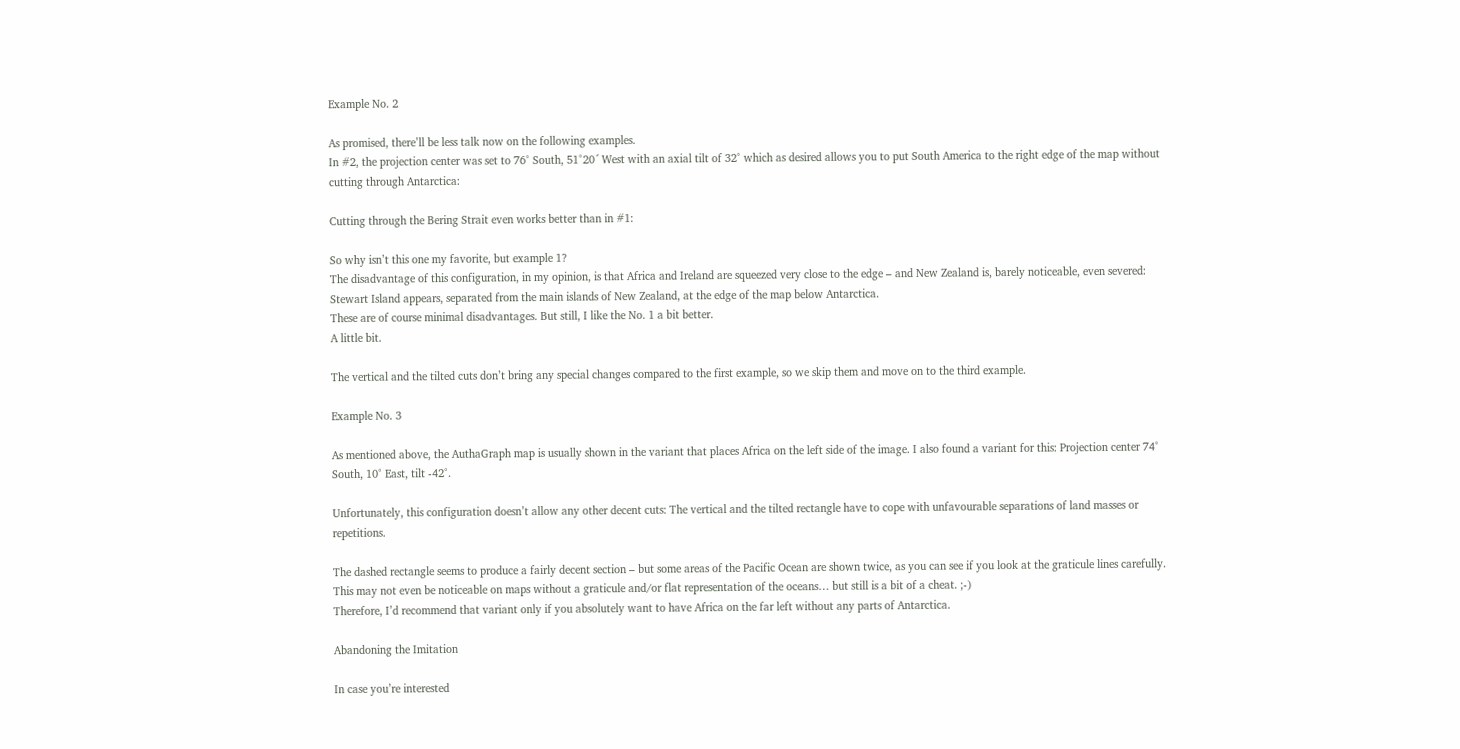Example No. 2

As promised, there’ll be less talk now on the following examples.
In #2, the projection center was set to 76° South, 51°20´ West with an axial tilt of 32° which as desired allows you to put South America to the right edge of the map without cutting through Antarctica:

Cutting through the Bering Strait even works better than in #1:

So why isn’t this one my favorite, but example 1?
The disadvantage of this configuration, in my opinion, is that Africa and Ireland are squeezed very close to the edge – and New Zealand is, barely noticeable, even severed: Stewart Island appears, separated from the main islands of New Zealand, at the edge of the map below Antarctica.
These are of course minimal disadvantages. But still, I like the No. 1 a bit better.
A little bit.

The vertical and the tilted cuts don’t bring any special changes compared to the first example, so we skip them and move on to the third example.

Example No. 3

As mentioned above, the AuthaGraph map is usually shown in the variant that places Africa on the left side of the image. I also found a variant for this: Projection center 74° South, 10° East, tilt -42°.

Unfortunately, this configuration doesn’t allow any other decent cuts: The vertical and the tilted rectangle have to cope with unfavourable separations of land masses or repetitions.

The dashed rectangle seems to produce a fairly decent section – but some areas of the Pacific Ocean are shown twice, as you can see if you look at the graticule lines carefully. This may not even be noticeable on maps without a graticule and/or flat representation of the oceans… but still is a bit of a cheat. ;-)
Therefore, I’d recommend that variant only if you absolutely want to have Africa on the far left without any parts of Antarctica.

Abandoning the Imitation

In case you’re interested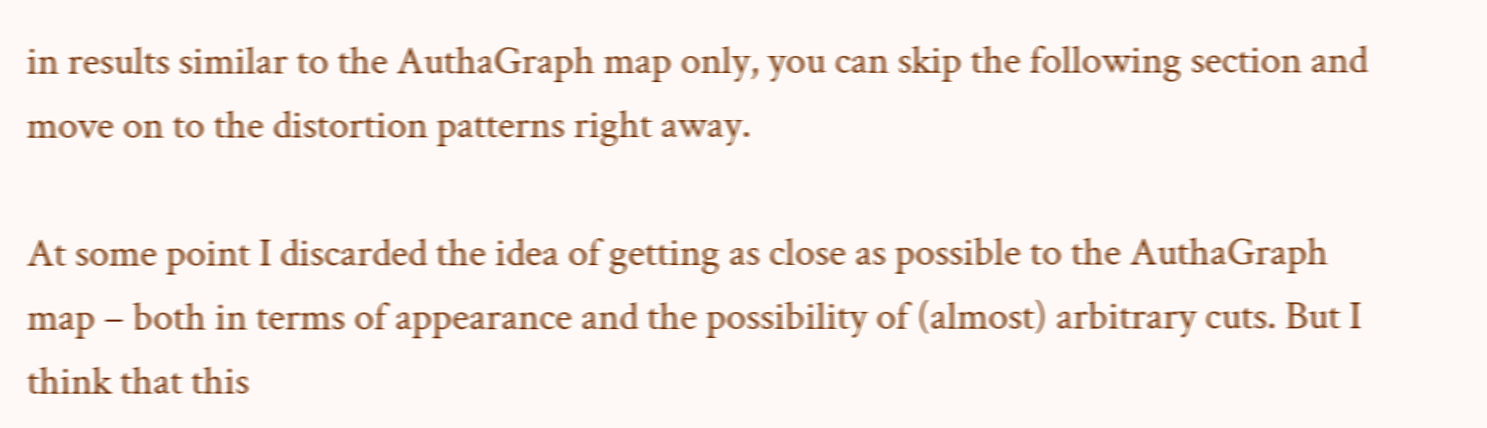in results similar to the AuthaGraph map only, you can skip the following section and move on to the distortion patterns right away.

At some point I discarded the idea of getting as close as possible to the AuthaGraph map – both in terms of appearance and the possibility of (almost) arbitrary cuts. But I think that this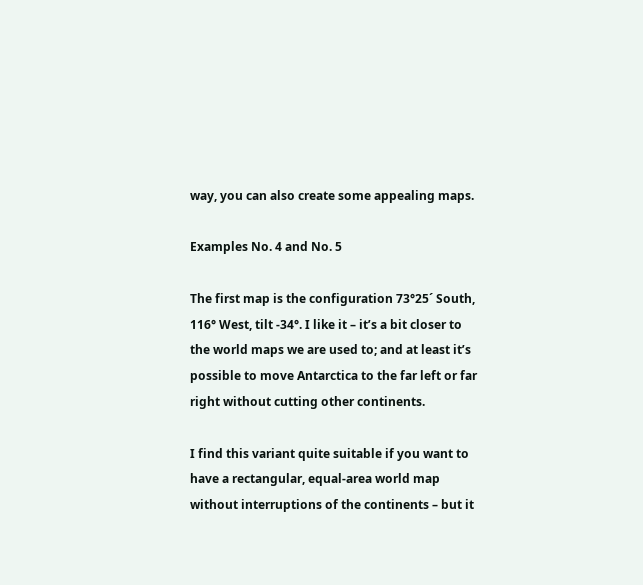way, you can also create some appealing maps.

Examples No. 4 and No. 5

The first map is the configuration 73°25´ South, 116° West, tilt -34°. I like it – it’s a bit closer to the world maps we are used to; and at least it’s possible to move Antarctica to the far left or far right without cutting other continents.

I find this variant quite suitable if you want to have a rectangular, equal-area world map without interruptions of the continents – but it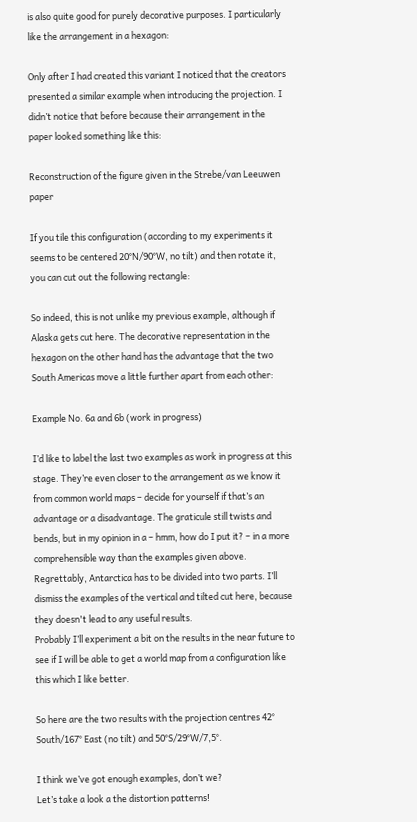is also quite good for purely decorative purposes. I particularly like the arrangement in a hexagon:

Only after I had created this variant I noticed that the creators presented a similar example when introducing the projection. I didn’t notice that before because their arrangement in the paper looked something like this:

Reconstruction of the figure given in the Strebe/van Leeuwen paper

If you tile this configuration (according to my experiments it seems to be centered 20°N/90°W, no tilt) and then rotate it, you can cut out the following rectangle:

So indeed, this is not unlike my previous example, although if Alaska gets cut here. The decorative representation in the hexagon on the other hand has the advantage that the two South Americas move a little further apart from each other:

Example No. 6a and 6b (work in progress)

I’d like to label the last two examples as work in progress at this stage. They’re even closer to the arrangement as we know it from common world maps – decide for yourself if that’s an advantage or a disadvantage. The graticule still twists and bends, but in my opinion in a – hmm, how do I put it? – in a more comprehensible way than the examples given above. Regrettably, Antarctica has to be divided into two parts. I’ll dismiss the examples of the vertical and tilted cut here, because they doesn't lead to any useful results.
Probably I’ll experiment a bit on the results in the near future to see if I will be able to get a world map from a configuration like this which I like better.

So here are the two results with the projection centres 42° South/167° East (no tilt) and 50°S/29°W/7,5°.

I think we’ve got enough examples, don’t we?
Let’s take a look a the distortion patterns!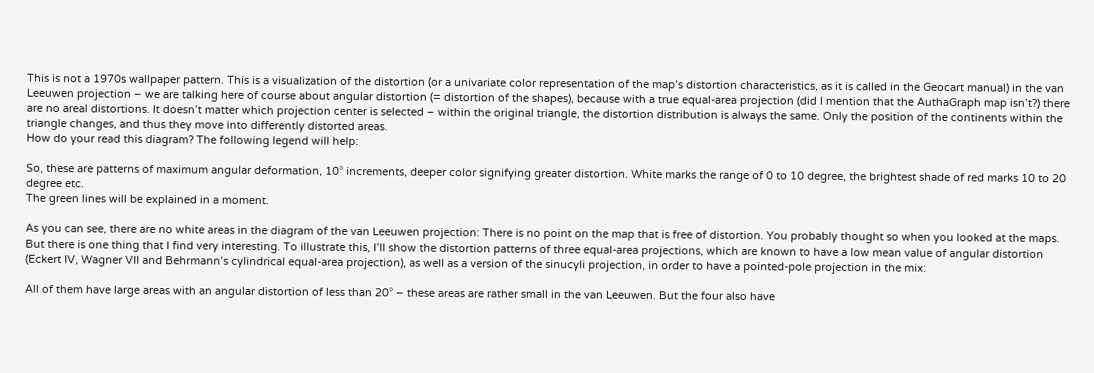This is not a 1970s wallpaper pattern. This is a visualization of the distortion (or a univariate color representation of the map’s distortion characteristics, as it is called in the Geocart manual) in the van Leeuwen projection – we are talking here of course about angular distortion (= distortion of the shapes), because with a true equal-area projection (did I mention that the AuthaGraph map isn’t?) there are no areal distortions. It doesn’t matter which projection center is selected – within the original triangle, the distortion distribution is always the same. Only the position of the continents within the triangle changes, and thus they move into differently distorted areas.
How do your read this diagram? The following legend will help:

So, these are patterns of maximum angular deformation, 10° increments, deeper color signifying greater distortion. White marks the range of 0 to 10 degree, the brightest shade of red marks 10 to 20 degree etc.
The green lines will be explained in a moment.

As you can see, there are no white areas in the diagram of the van Leeuwen projection: There is no point on the map that is free of distortion. You probably thought so when you looked at the maps. But there is one thing that I find very interesting. To illustrate this, I’ll show the distortion patterns of three equal-area projections, which are known to have a low mean value of angular distortion (Eckert IV, Wagner VII and Behrmann’s cylindrical equal-area projection), as well as a version of the sinucyli projection, in order to have a pointed-pole projection in the mix:

All of them have large areas with an angular distortion of less than 20° – these areas are rather small in the van Leeuwen. But the four also have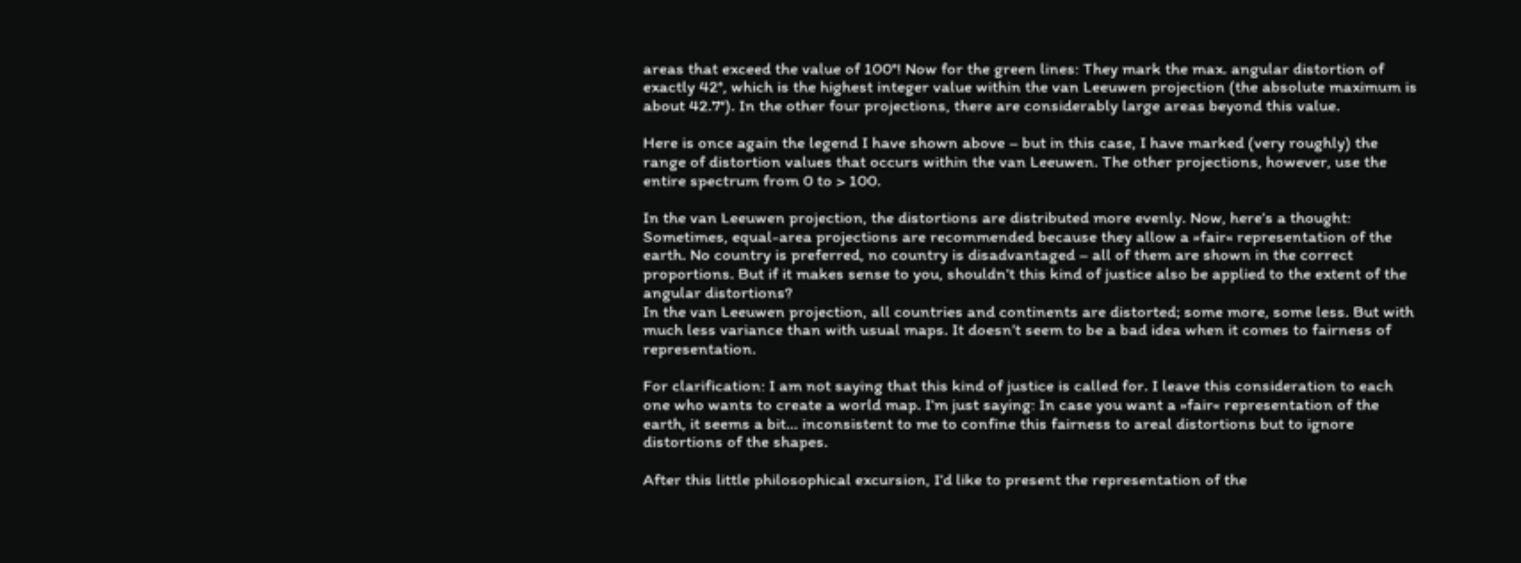areas that exceed the value of 100°! Now for the green lines: They mark the max. angular distortion of exactly 42°, which is the highest integer value within the van Leeuwen projection (the absolute maximum is about 42.7°). In the other four projections, there are considerably large areas beyond this value.

Here is once again the legend I have shown above – but in this case, I have marked (very roughly) the range of distortion values that occurs within the van Leeuwen. The other projections, however, use the entire spectrum from 0 to > 100.

In the van Leeuwen projection, the distortions are distributed more evenly. Now, here’s a thought: Sometimes, equal-area projections are recommended because they allow a »fair« representation of the earth. No country is preferred, no country is disadvantaged – all of them are shown in the correct proportions. But if it makes sense to you, shouldn’t this kind of justice also be applied to the extent of the angular distortions?
In the van Leeuwen projection, all countries and continents are distorted; some more, some less. But with much less variance than with usual maps. It doesn’t seem to be a bad idea when it comes to fairness of representation.

For clarification: I am not saying that this kind of justice is called for. I leave this consideration to each one who wants to create a world map. I’m just saying: In case you want a »fair« representation of the earth, it seems a bit… inconsistent to me to confine this fairness to areal distortions but to ignore distortions of the shapes.

After this little philosophical excursion, I’d like to present the representation of the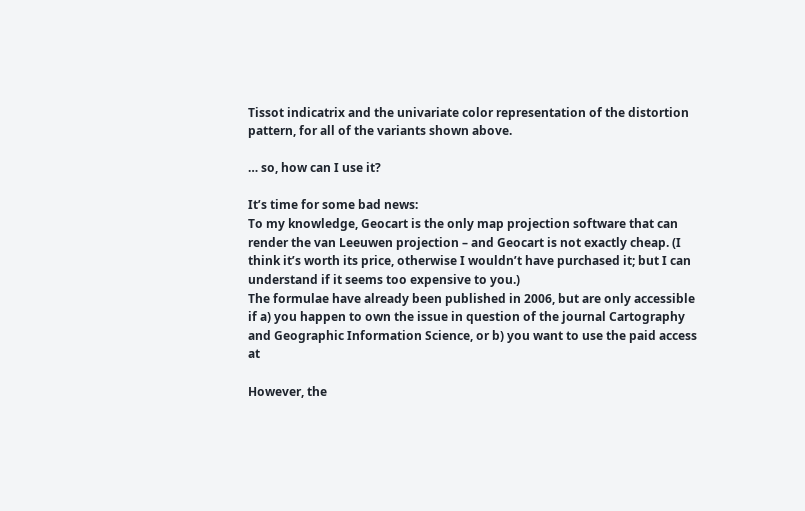Tissot indicatrix and the univariate color representation of the distortion pattern, for all of the variants shown above.

… so, how can I use it?

It’s time for some bad news:
To my knowledge, Geocart is the only map projection software that can render the van Leeuwen projection – and Geocart is not exactly cheap. (I think it’s worth its price, otherwise I wouldn’t have purchased it; but I can understand if it seems too expensive to you.)
The formulae have already been published in 2006, but are only accessible if a) you happen to own the issue in question of the journal Cartography and Geographic Information Science, or b) you want to use the paid access at

However, the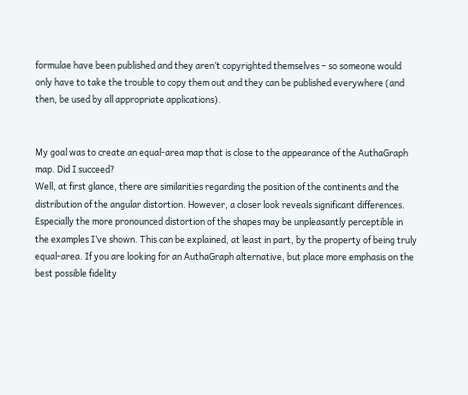formulae have been published and they aren’t copyrighted themselves – so someone would only have to take the trouble to copy them out and they can be published everywhere (and then, be used by all appropriate applications).


My goal was to create an equal-area map that is close to the appearance of the AuthaGraph map. Did I succeed?
Well, at first glance, there are similarities regarding the position of the continents and the distribution of the angular distortion. However, a closer look reveals significant differences. Especially the more pronounced distortion of the shapes may be unpleasantly perceptible in the examples I’ve shown. This can be explained, at least in part, by the property of being truly equal-area. If you are looking for an AuthaGraph alternative, but place more emphasis on the best possible fidelity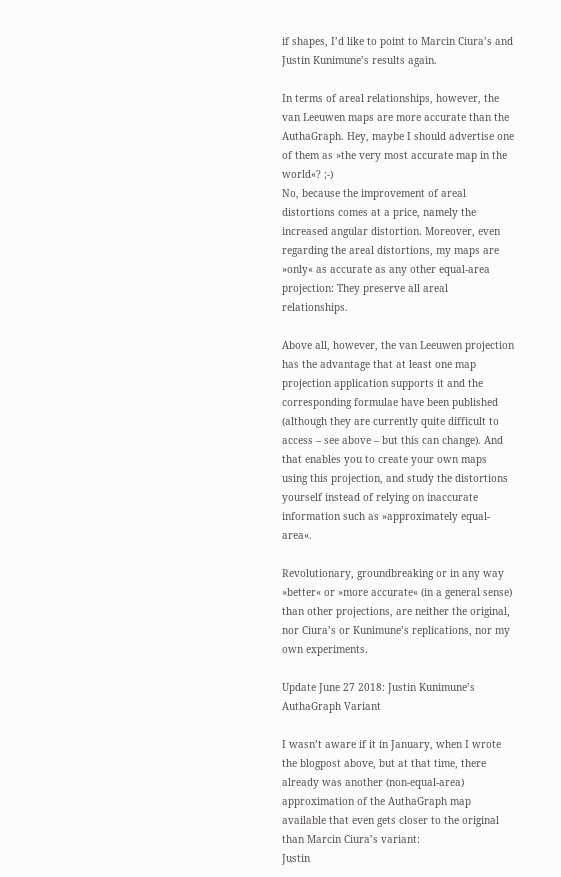if shapes, I’d like to point to Marcin Ciura’s and Justin Kunimune’s results again.

In terms of areal relationships, however, the van Leeuwen maps are more accurate than the AuthaGraph. Hey, maybe I should advertise one of them as »the very most accurate map in the world«? ;-)
No, because the improvement of areal distortions comes at a price, namely the increased angular distortion. Moreover, even regarding the areal distortions, my maps are »only« as accurate as any other equal-area projection: They preserve all areal relationships.

Above all, however, the van Leeuwen projection has the advantage that at least one map projection application supports it and the corresponding formulae have been published (although they are currently quite difficult to access – see above – but this can change). And that enables you to create your own maps using this projection, and study the distortions yourself instead of relying on inaccurate information such as »approximately equal-area«.

Revolutionary, groundbreaking or in any way »better« or »more accurate« (in a general sense) than other projections, are neither the original, nor Ciura’s or Kunimune’s replications, nor my own experiments.

Update June 27 2018: Justin Kunimune’s AuthaGraph Variant

I wasn’t aware if it in January, when I wrote the blogpost above, but at that time, there already was another (non-equal-area) approximation of the AuthaGraph map available that even gets closer to the original than Marcin Ciura’s variant:
Justin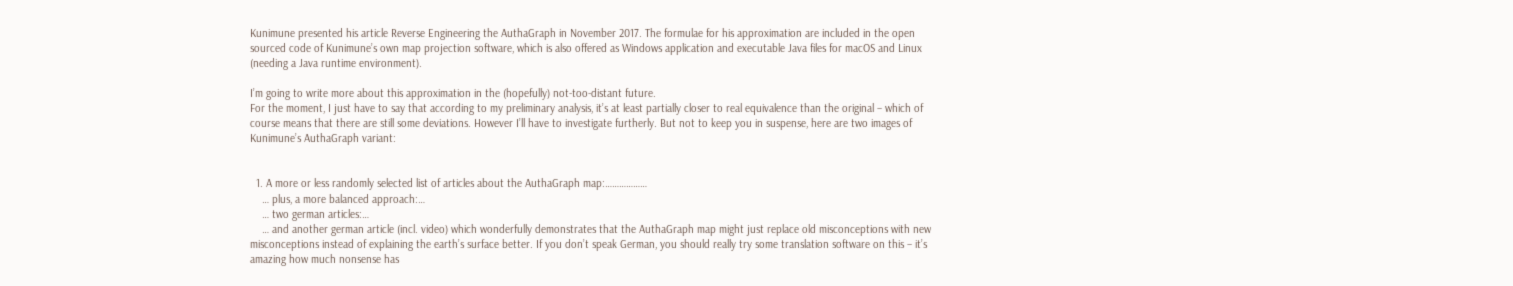Kunimune presented his article Reverse Engineering the AuthaGraph in November 2017. The formulae for his approximation are included in the open sourced code of Kunimune’s own map projection software, which is also offered as Windows application and executable Java files for macOS and Linux (needing a Java runtime environment).

I’m going to write more about this approximation in the (hopefully) not-too-distant future.
For the moment, I just have to say that according to my preliminary analysis, it’s at least partially closer to real equivalence than the original – which of course means that there are still some deviations. However I’ll have to investigate furtherly. But not to keep you in suspense, here are two images of Kunimune’s AuthaGraph variant:


  1. A more or less randomly selected list of articles about the AuthaGraph map:………………
    … plus, a more balanced approach:…
    … two german articles:…
    … and another german article (incl. video) which wonderfully demonstrates that the AuthaGraph map might just replace old misconceptions with new misconceptions instead of explaining the earth’s surface better. If you don’t speak German, you should really try some translation software on this – it’s amazing how much nonsense has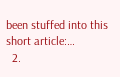been stuffed into this short article:…
  2.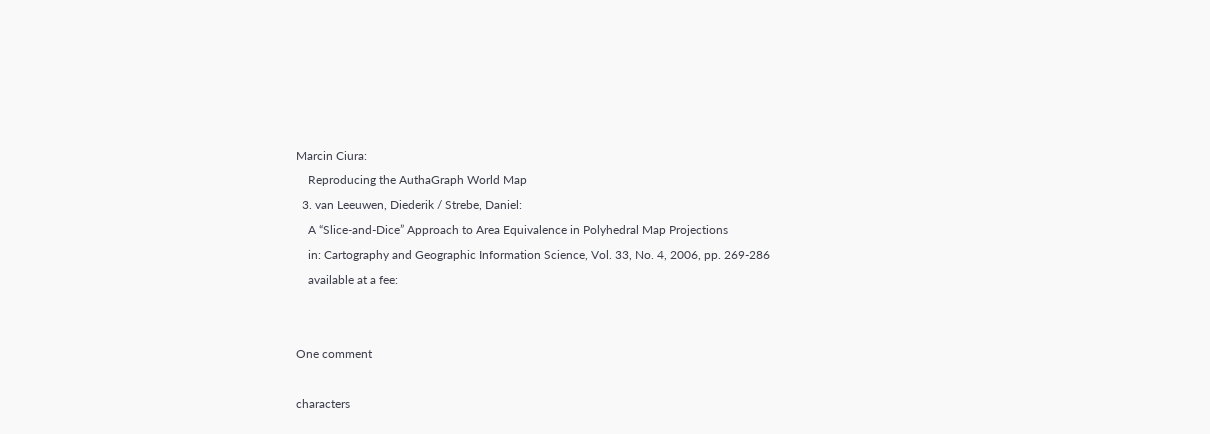Marcin Ciura:
    Reproducing the AuthaGraph World Map
  3. van Leeuwen, Diederik / Strebe, Daniel:
    A “Slice-and-Dice” Approach to Area Equivalence in Polyhedral Map Projections
    in: Cartography and Geographic Information Science, Vol. 33, No. 4, 2006, pp. 269-286
    available at a fee:


One comment

characters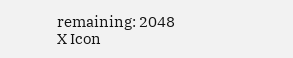remaining: 2048
X Icon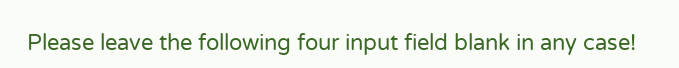Please leave the following four input field blank in any case!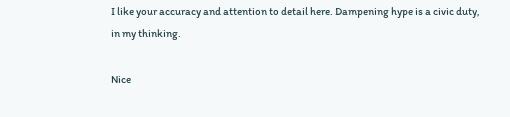I like your accuracy and attention to detail here. Dampening hype is a civic duty, in my thinking.

Nice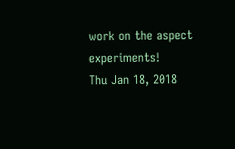work on the aspect experiments!
Thu Jan 18, 2018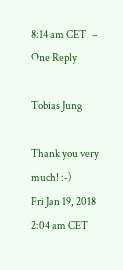8:14 am CET   –    One Reply

Tobias Jung

Thank you very much! :-)
Fri Jan 19, 2018 2:04 am CET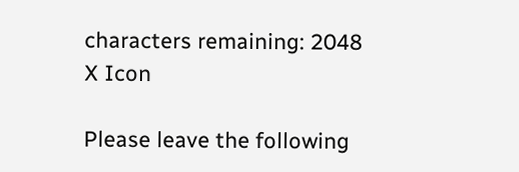characters remaining: 2048
X Icon

Please leave the following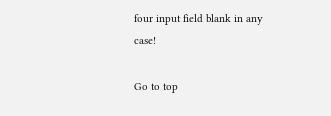four input field blank in any case!

Go to top